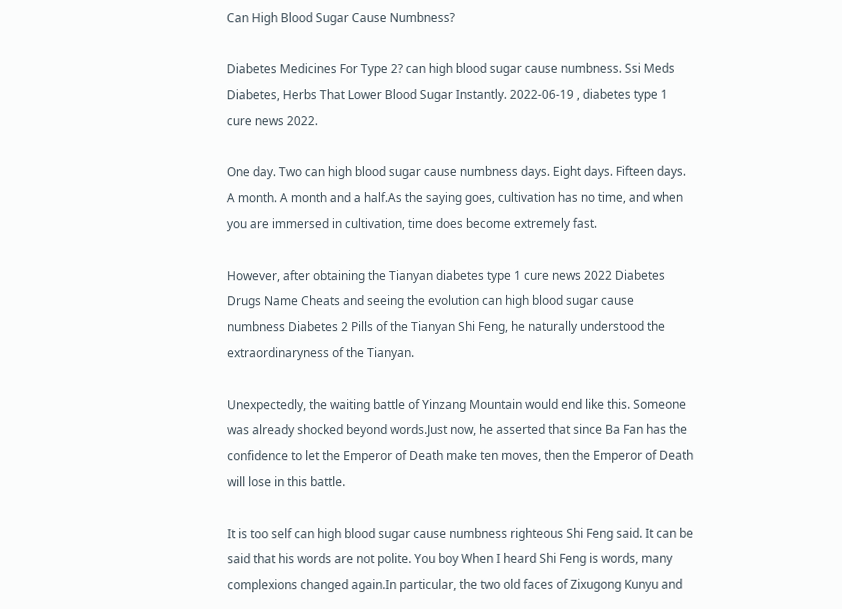Can High Blood Sugar Cause Numbness?

Diabetes Medicines For Type 2? can high blood sugar cause numbness. Ssi Meds Diabetes, Herbs That Lower Blood Sugar Instantly. 2022-06-19 , diabetes type 1 cure news 2022.

One day. Two can high blood sugar cause numbness days. Eight days. Fifteen days. A month. A month and a half.As the saying goes, cultivation has no time, and when you are immersed in cultivation, time does become extremely fast.

However, after obtaining the Tianyan diabetes type 1 cure news 2022 Diabetes Drugs Name Cheats and seeing the evolution can high blood sugar cause numbness Diabetes 2 Pills of the Tianyan Shi Feng, he naturally understood the extraordinaryness of the Tianyan.

Unexpectedly, the waiting battle of Yinzang Mountain would end like this. Someone was already shocked beyond words.Just now, he asserted that since Ba Fan has the confidence to let the Emperor of Death make ten moves, then the Emperor of Death will lose in this battle.

It is too self can high blood sugar cause numbness righteous Shi Feng said. It can be said that his words are not polite. You boy When I heard Shi Feng is words, many complexions changed again.In particular, the two old faces of Zixugong Kunyu and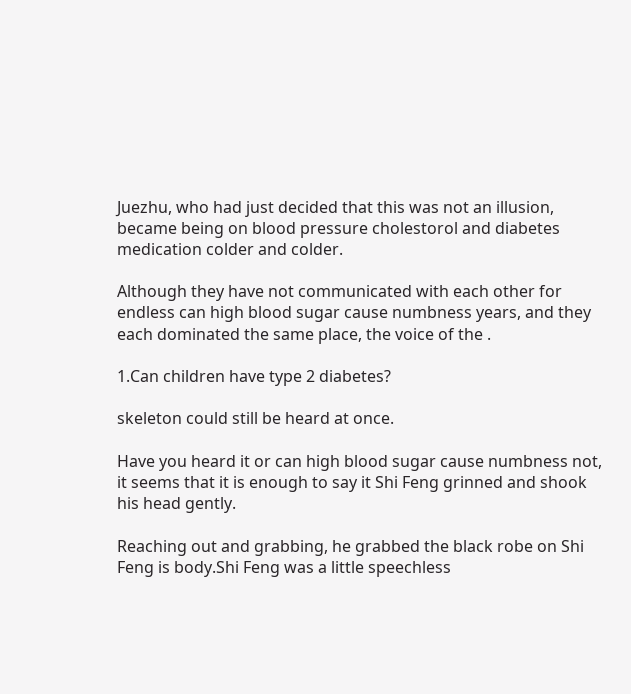Juezhu, who had just decided that this was not an illusion, became being on blood pressure cholestorol and diabetes medication colder and colder.

Although they have not communicated with each other for endless can high blood sugar cause numbness years, and they each dominated the same place, the voice of the .

1.Can children have type 2 diabetes?

skeleton could still be heard at once.

Have you heard it or can high blood sugar cause numbness not, it seems that it is enough to say it Shi Feng grinned and shook his head gently.

Reaching out and grabbing, he grabbed the black robe on Shi Feng is body.Shi Feng was a little speechless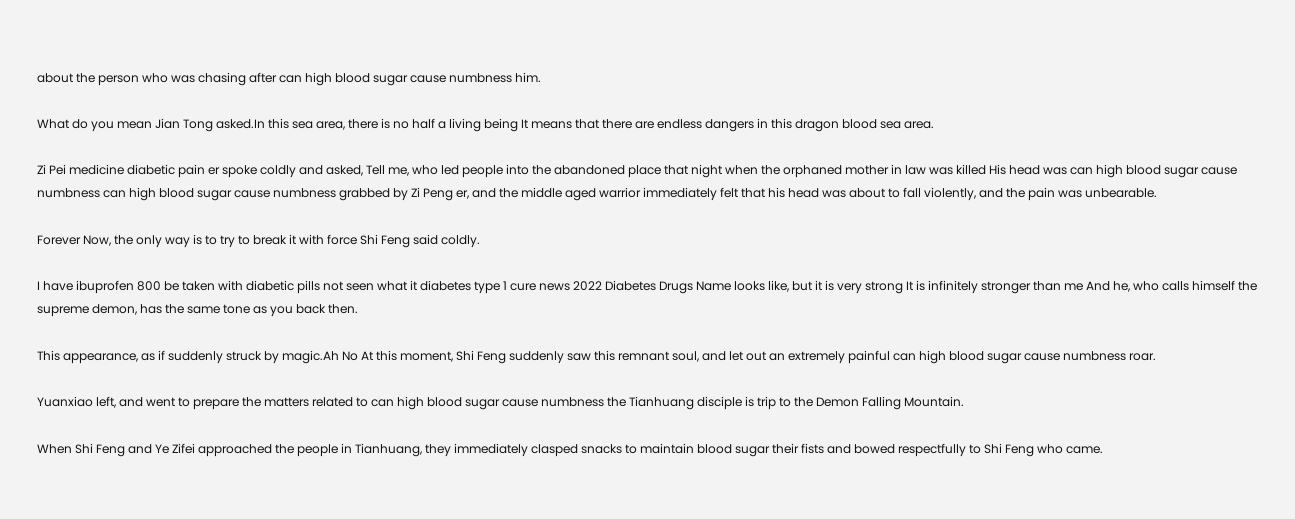about the person who was chasing after can high blood sugar cause numbness him.

What do you mean Jian Tong asked.In this sea area, there is no half a living being It means that there are endless dangers in this dragon blood sea area.

Zi Pei medicine diabetic pain er spoke coldly and asked, Tell me, who led people into the abandoned place that night when the orphaned mother in law was killed His head was can high blood sugar cause numbness can high blood sugar cause numbness grabbed by Zi Peng er, and the middle aged warrior immediately felt that his head was about to fall violently, and the pain was unbearable.

Forever Now, the only way is to try to break it with force Shi Feng said coldly.

I have ibuprofen 800 be taken with diabetic pills not seen what it diabetes type 1 cure news 2022 Diabetes Drugs Name looks like, but it is very strong It is infinitely stronger than me And he, who calls himself the supreme demon, has the same tone as you back then.

This appearance, as if suddenly struck by magic.Ah No At this moment, Shi Feng suddenly saw this remnant soul, and let out an extremely painful can high blood sugar cause numbness roar.

Yuanxiao left, and went to prepare the matters related to can high blood sugar cause numbness the Tianhuang disciple is trip to the Demon Falling Mountain.

When Shi Feng and Ye Zifei approached the people in Tianhuang, they immediately clasped snacks to maintain blood sugar their fists and bowed respectfully to Shi Feng who came.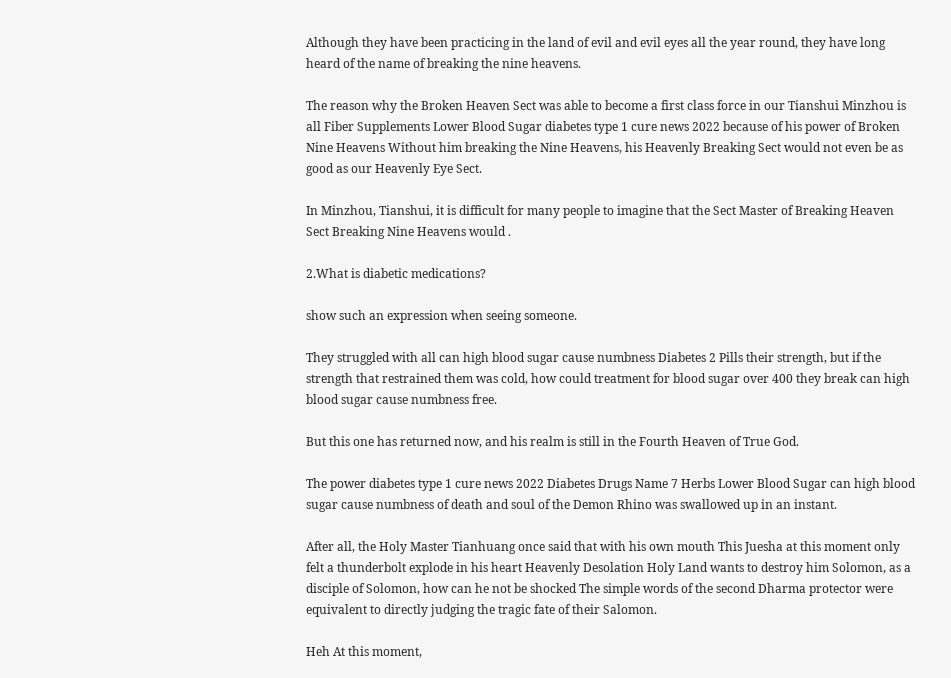Although they have been practicing in the land of evil and evil eyes all the year round, they have long heard of the name of breaking the nine heavens.

The reason why the Broken Heaven Sect was able to become a first class force in our Tianshui Minzhou is all Fiber Supplements Lower Blood Sugar diabetes type 1 cure news 2022 because of his power of Broken Nine Heavens Without him breaking the Nine Heavens, his Heavenly Breaking Sect would not even be as good as our Heavenly Eye Sect.

In Minzhou, Tianshui, it is difficult for many people to imagine that the Sect Master of Breaking Heaven Sect Breaking Nine Heavens would .

2.What is diabetic medications?

show such an expression when seeing someone.

They struggled with all can high blood sugar cause numbness Diabetes 2 Pills their strength, but if the strength that restrained them was cold, how could treatment for blood sugar over 400 they break can high blood sugar cause numbness free.

But this one has returned now, and his realm is still in the Fourth Heaven of True God.

The power diabetes type 1 cure news 2022 Diabetes Drugs Name 7 Herbs Lower Blood Sugar can high blood sugar cause numbness of death and soul of the Demon Rhino was swallowed up in an instant.

After all, the Holy Master Tianhuang once said that with his own mouth This Juesha at this moment only felt a thunderbolt explode in his heart Heavenly Desolation Holy Land wants to destroy him Solomon, as a disciple of Solomon, how can he not be shocked The simple words of the second Dharma protector were equivalent to directly judging the tragic fate of their Salomon.

Heh At this moment,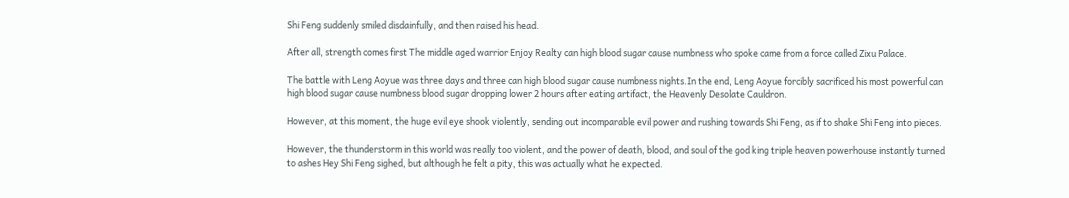Shi Feng suddenly smiled disdainfully, and then raised his head.

After all, strength comes first The middle aged warrior Enjoy Realty can high blood sugar cause numbness who spoke came from a force called Zixu Palace.

The battle with Leng Aoyue was three days and three can high blood sugar cause numbness nights.In the end, Leng Aoyue forcibly sacrificed his most powerful can high blood sugar cause numbness blood sugar dropping lower 2 hours after eating artifact, the Heavenly Desolate Cauldron.

However, at this moment, the huge evil eye shook violently, sending out incomparable evil power and rushing towards Shi Feng, as if to shake Shi Feng into pieces.

However, the thunderstorm in this world was really too violent, and the power of death, blood, and soul of the god king triple heaven powerhouse instantly turned to ashes Hey Shi Feng sighed, but although he felt a pity, this was actually what he expected.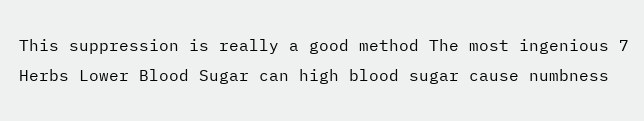This suppression is really a good method The most ingenious 7 Herbs Lower Blood Sugar can high blood sugar cause numbness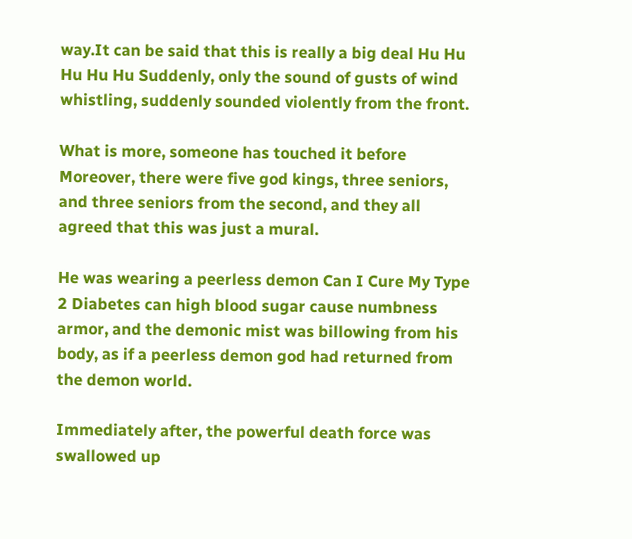way.It can be said that this is really a big deal Hu Hu Hu Hu Hu Suddenly, only the sound of gusts of wind whistling, suddenly sounded violently from the front.

What is more, someone has touched it before Moreover, there were five god kings, three seniors, and three seniors from the second, and they all agreed that this was just a mural.

He was wearing a peerless demon Can I Cure My Type 2 Diabetes can high blood sugar cause numbness armor, and the demonic mist was billowing from his body, as if a peerless demon god had returned from the demon world.

Immediately after, the powerful death force was swallowed up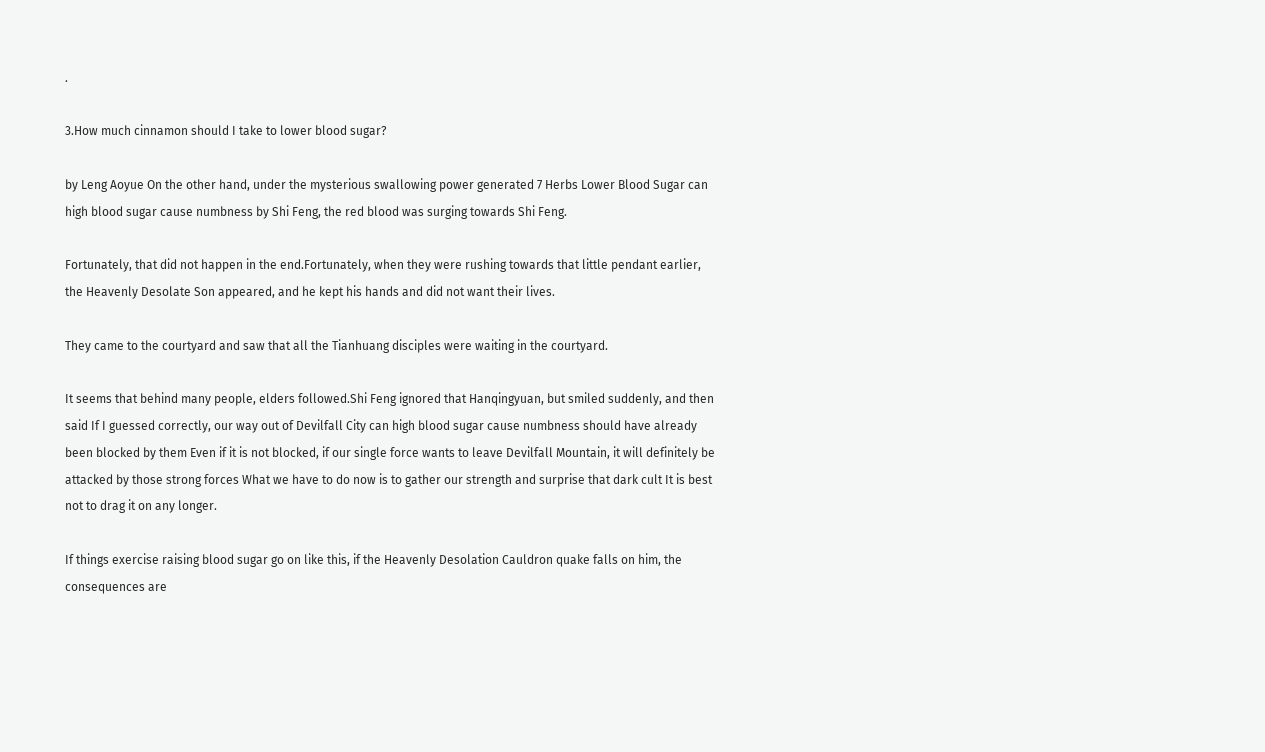.

3.How much cinnamon should I take to lower blood sugar?

by Leng Aoyue On the other hand, under the mysterious swallowing power generated 7 Herbs Lower Blood Sugar can high blood sugar cause numbness by Shi Feng, the red blood was surging towards Shi Feng.

Fortunately, that did not happen in the end.Fortunately, when they were rushing towards that little pendant earlier, the Heavenly Desolate Son appeared, and he kept his hands and did not want their lives.

They came to the courtyard and saw that all the Tianhuang disciples were waiting in the courtyard.

It seems that behind many people, elders followed.Shi Feng ignored that Hanqingyuan, but smiled suddenly, and then said If I guessed correctly, our way out of Devilfall City can high blood sugar cause numbness should have already been blocked by them Even if it is not blocked, if our single force wants to leave Devilfall Mountain, it will definitely be attacked by those strong forces What we have to do now is to gather our strength and surprise that dark cult It is best not to drag it on any longer.

If things exercise raising blood sugar go on like this, if the Heavenly Desolation Cauldron quake falls on him, the consequences are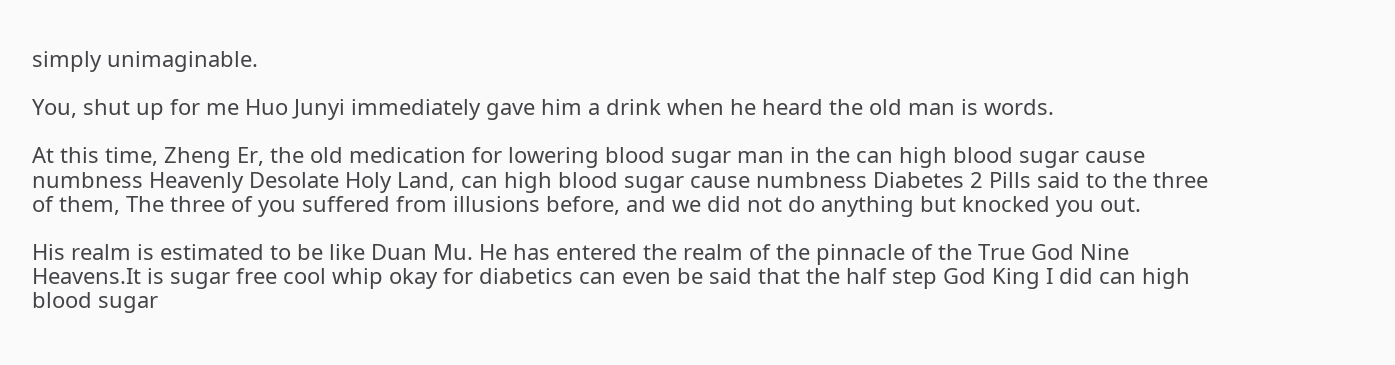simply unimaginable.

You, shut up for me Huo Junyi immediately gave him a drink when he heard the old man is words.

At this time, Zheng Er, the old medication for lowering blood sugar man in the can high blood sugar cause numbness Heavenly Desolate Holy Land, can high blood sugar cause numbness Diabetes 2 Pills said to the three of them, The three of you suffered from illusions before, and we did not do anything but knocked you out.

His realm is estimated to be like Duan Mu. He has entered the realm of the pinnacle of the True God Nine Heavens.It is sugar free cool whip okay for diabetics can even be said that the half step God King I did can high blood sugar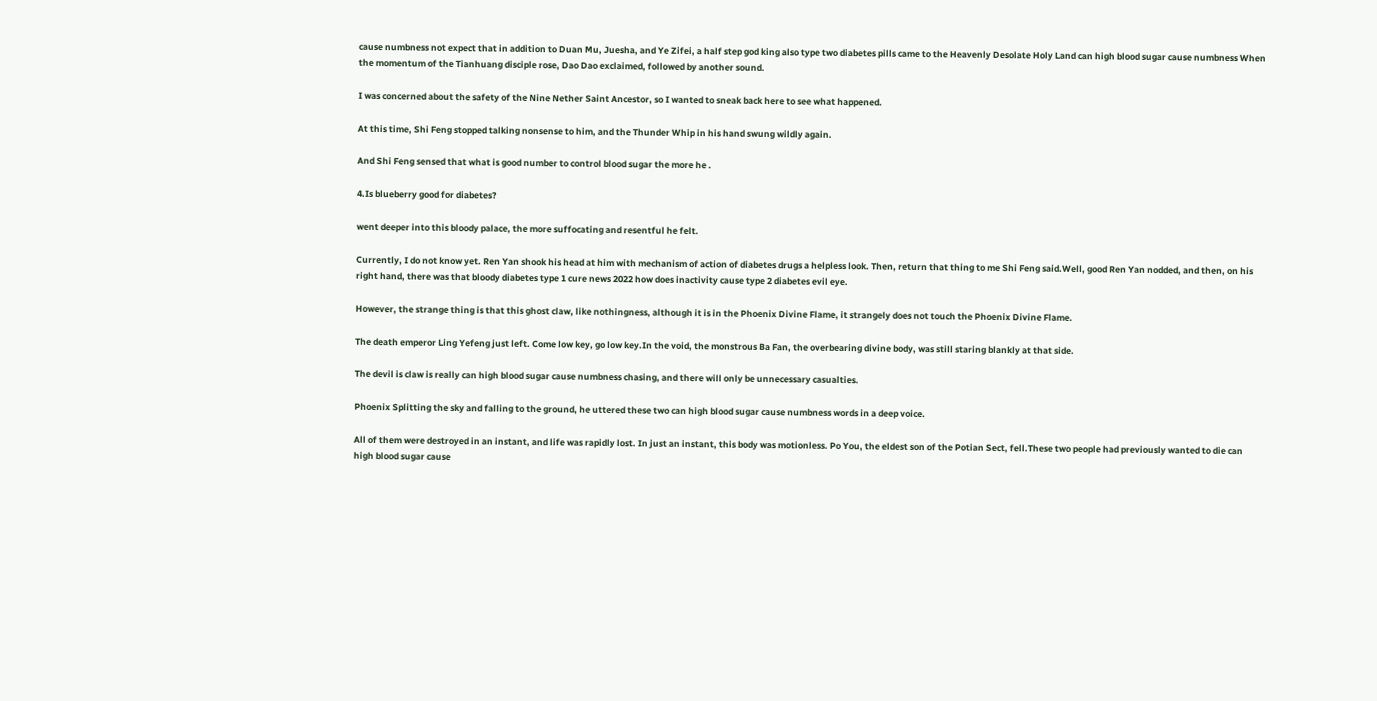cause numbness not expect that in addition to Duan Mu, Juesha, and Ye Zifei, a half step god king also type two diabetes pills came to the Heavenly Desolate Holy Land can high blood sugar cause numbness When the momentum of the Tianhuang disciple rose, Dao Dao exclaimed, followed by another sound.

I was concerned about the safety of the Nine Nether Saint Ancestor, so I wanted to sneak back here to see what happened.

At this time, Shi Feng stopped talking nonsense to him, and the Thunder Whip in his hand swung wildly again.

And Shi Feng sensed that what is good number to control blood sugar the more he .

4.Is blueberry good for diabetes?

went deeper into this bloody palace, the more suffocating and resentful he felt.

Currently, I do not know yet. Ren Yan shook his head at him with mechanism of action of diabetes drugs a helpless look. Then, return that thing to me Shi Feng said.Well, good Ren Yan nodded, and then, on his right hand, there was that bloody diabetes type 1 cure news 2022 how does inactivity cause type 2 diabetes evil eye.

However, the strange thing is that this ghost claw, like nothingness, although it is in the Phoenix Divine Flame, it strangely does not touch the Phoenix Divine Flame.

The death emperor Ling Yefeng just left. Come low key, go low key.In the void, the monstrous Ba Fan, the overbearing divine body, was still staring blankly at that side.

The devil is claw is really can high blood sugar cause numbness chasing, and there will only be unnecessary casualties.

Phoenix Splitting the sky and falling to the ground, he uttered these two can high blood sugar cause numbness words in a deep voice.

All of them were destroyed in an instant, and life was rapidly lost. In just an instant, this body was motionless. Po You, the eldest son of the Potian Sect, fell.These two people had previously wanted to die can high blood sugar cause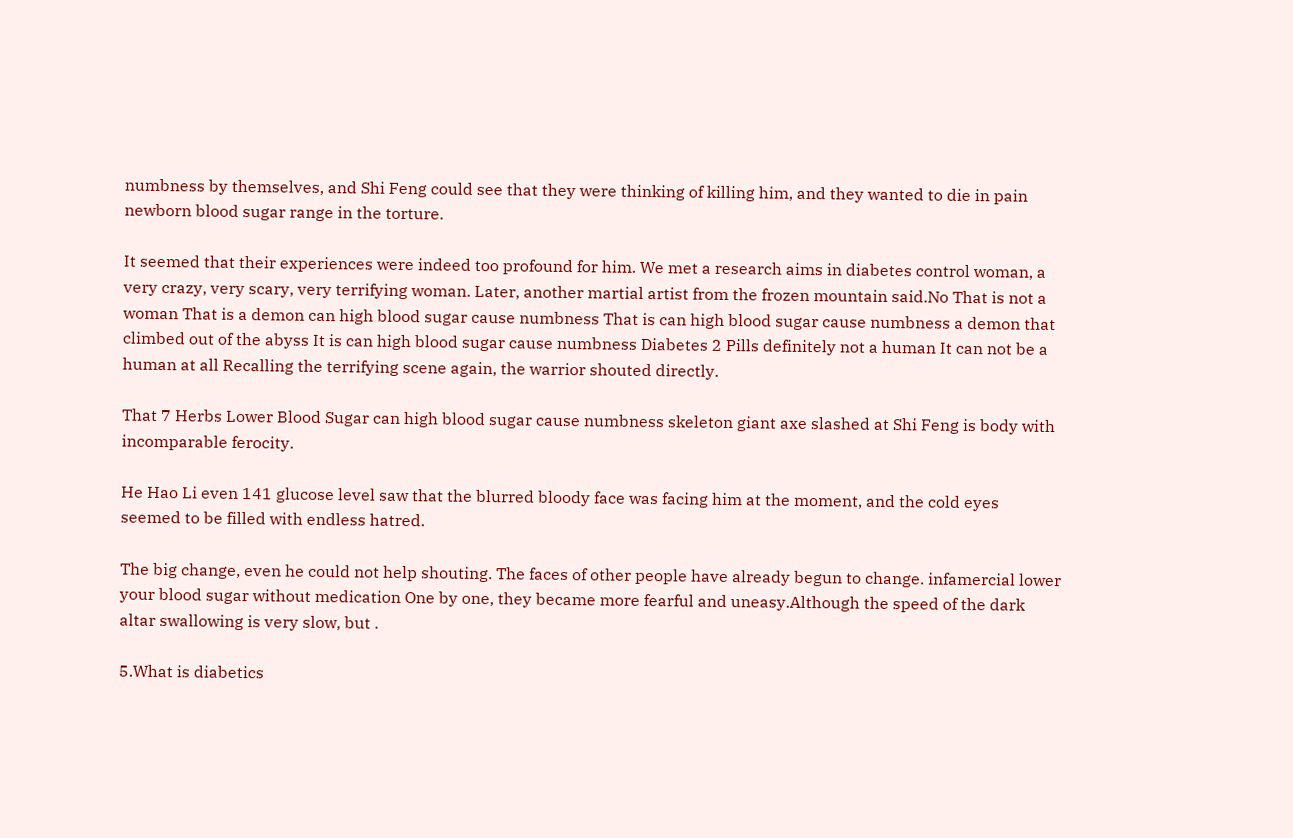numbness by themselves, and Shi Feng could see that they were thinking of killing him, and they wanted to die in pain newborn blood sugar range in the torture.

It seemed that their experiences were indeed too profound for him. We met a research aims in diabetes control woman, a very crazy, very scary, very terrifying woman. Later, another martial artist from the frozen mountain said.No That is not a woman That is a demon can high blood sugar cause numbness That is can high blood sugar cause numbness a demon that climbed out of the abyss It is can high blood sugar cause numbness Diabetes 2 Pills definitely not a human It can not be a human at all Recalling the terrifying scene again, the warrior shouted directly.

That 7 Herbs Lower Blood Sugar can high blood sugar cause numbness skeleton giant axe slashed at Shi Feng is body with incomparable ferocity.

He Hao Li even 141 glucose level saw that the blurred bloody face was facing him at the moment, and the cold eyes seemed to be filled with endless hatred.

The big change, even he could not help shouting. The faces of other people have already begun to change. infamercial lower your blood sugar without medication One by one, they became more fearful and uneasy.Although the speed of the dark altar swallowing is very slow, but .

5.What is diabetics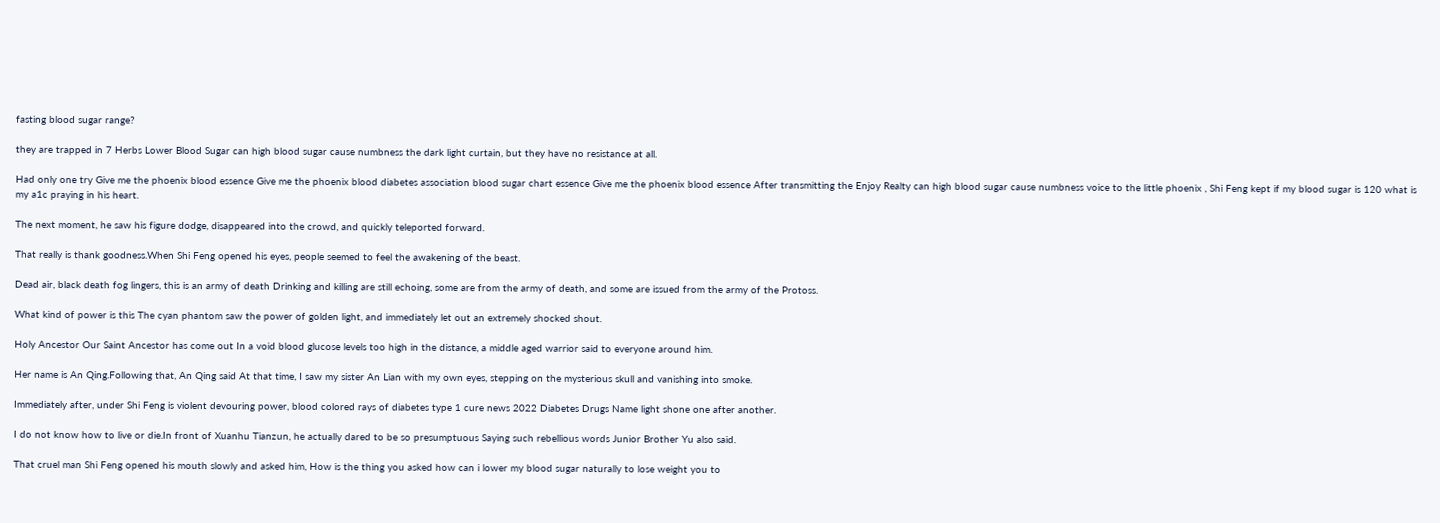fasting blood sugar range?

they are trapped in 7 Herbs Lower Blood Sugar can high blood sugar cause numbness the dark light curtain, but they have no resistance at all.

Had only one try Give me the phoenix blood essence Give me the phoenix blood diabetes association blood sugar chart essence Give me the phoenix blood essence After transmitting the Enjoy Realty can high blood sugar cause numbness voice to the little phoenix , Shi Feng kept if my blood sugar is 120 what is my a1c praying in his heart.

The next moment, he saw his figure dodge, disappeared into the crowd, and quickly teleported forward.

That really is thank goodness.When Shi Feng opened his eyes, people seemed to feel the awakening of the beast.

Dead air, black death fog lingers, this is an army of death Drinking and killing are still echoing, some are from the army of death, and some are issued from the army of the Protoss.

What kind of power is this The cyan phantom saw the power of golden light, and immediately let out an extremely shocked shout.

Holy Ancestor Our Saint Ancestor has come out In a void blood glucose levels too high in the distance, a middle aged warrior said to everyone around him.

Her name is An Qing.Following that, An Qing said At that time, I saw my sister An Lian with my own eyes, stepping on the mysterious skull and vanishing into smoke.

Immediately after, under Shi Feng is violent devouring power, blood colored rays of diabetes type 1 cure news 2022 Diabetes Drugs Name light shone one after another.

I do not know how to live or die.In front of Xuanhu Tianzun, he actually dared to be so presumptuous Saying such rebellious words Junior Brother Yu also said.

That cruel man Shi Feng opened his mouth slowly and asked him, How is the thing you asked how can i lower my blood sugar naturally to lose weight you to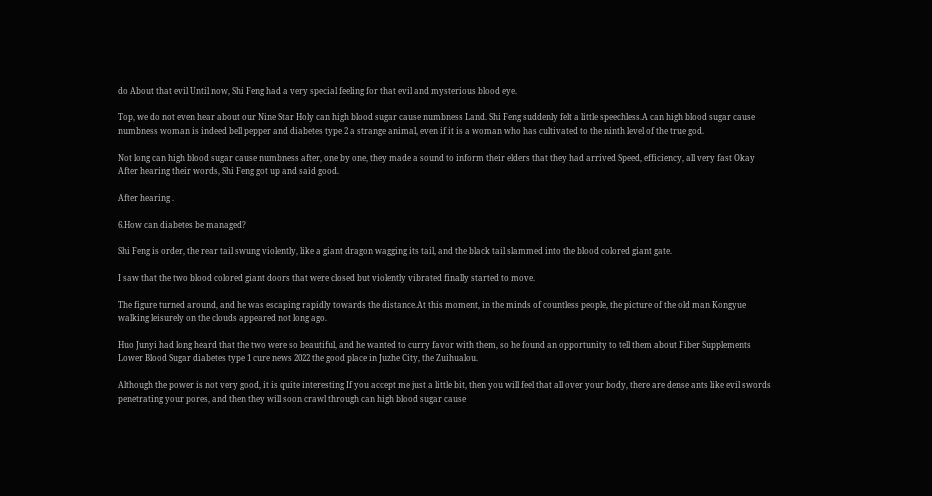do About that evil Until now, Shi Feng had a very special feeling for that evil and mysterious blood eye.

Top, we do not even hear about our Nine Star Holy can high blood sugar cause numbness Land. Shi Feng suddenly felt a little speechless.A can high blood sugar cause numbness woman is indeed bell pepper and diabetes type 2 a strange animal, even if it is a woman who has cultivated to the ninth level of the true god.

Not long can high blood sugar cause numbness after, one by one, they made a sound to inform their elders that they had arrived Speed, efficiency, all very fast Okay After hearing their words, Shi Feng got up and said good.

After hearing .

6.How can diabetes be managed?

Shi Feng is order, the rear tail swung violently, like a giant dragon wagging its tail, and the black tail slammed into the blood colored giant gate.

I saw that the two blood colored giant doors that were closed but violently vibrated finally started to move.

The figure turned around, and he was escaping rapidly towards the distance.At this moment, in the minds of countless people, the picture of the old man Kongyue walking leisurely on the clouds appeared not long ago.

Huo Junyi had long heard that the two were so beautiful, and he wanted to curry favor with them, so he found an opportunity to tell them about Fiber Supplements Lower Blood Sugar diabetes type 1 cure news 2022 the good place in Juzhe City, the Zuihualou.

Although the power is not very good, it is quite interesting If you accept me just a little bit, then you will feel that all over your body, there are dense ants like evil swords penetrating your pores, and then they will soon crawl through can high blood sugar cause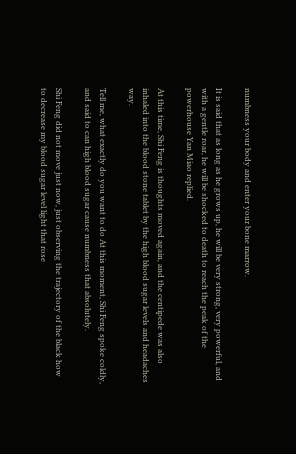numbness your body and enter your bone marrow.

It is said that as long as he grows up, he will be very strong, very powerful, and with a gentle roar, he will be shocked to death to reach the peak of the powerhouse Yan Miao replied.

At this time, Shi Feng is thoughts moved again, and the centipede was also inhaled into the blood stone tablet by the high blood sugar levels and headaches way.

Tell me, what exactly do you want to do At this moment, Shi Feng spoke coldly, and said to can high blood sugar cause numbness that absolutely.

Shi Feng did not move just now, just observing the trajectory of the black how to decrease my blood sugar level light that rose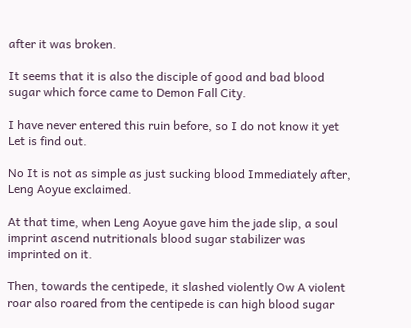after it was broken.

It seems that it is also the disciple of good and bad blood sugar which force came to Demon Fall City.

I have never entered this ruin before, so I do not know it yet Let is find out.

No It is not as simple as just sucking blood Immediately after, Leng Aoyue exclaimed.

At that time, when Leng Aoyue gave him the jade slip, a soul imprint ascend nutritionals blood sugar stabilizer was imprinted on it.

Then, towards the centipede, it slashed violently Ow A violent roar also roared from the centipede is can high blood sugar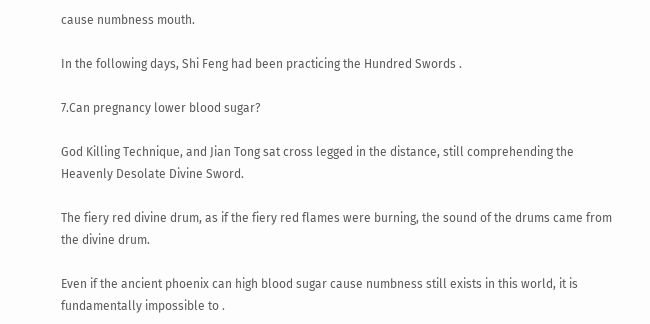cause numbness mouth.

In the following days, Shi Feng had been practicing the Hundred Swords .

7.Can pregnancy lower blood sugar?

God Killing Technique, and Jian Tong sat cross legged in the distance, still comprehending the Heavenly Desolate Divine Sword.

The fiery red divine drum, as if the fiery red flames were burning, the sound of the drums came from the divine drum.

Even if the ancient phoenix can high blood sugar cause numbness still exists in this world, it is fundamentally impossible to .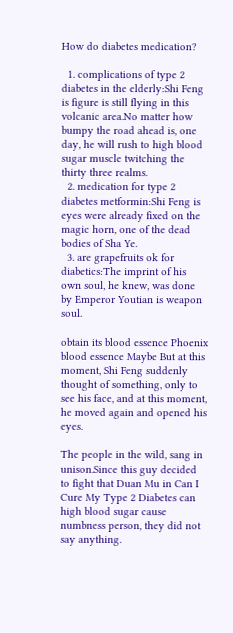How do diabetes medication?

  1. complications of type 2 diabetes in the elderly:Shi Feng is figure is still flying in this volcanic area.No matter how bumpy the road ahead is, one day, he will rush to high blood sugar muscle twitching the thirty three realms.
  2. medication for type 2 diabetes metformin:Shi Feng is eyes were already fixed on the magic horn, one of the dead bodies of Sha Ye.
  3. are grapefruits ok for diabetics:The imprint of his own soul, he knew, was done by Emperor Youtian is weapon soul.

obtain its blood essence Phoenix blood essence Maybe But at this moment, Shi Feng suddenly thought of something, only to see his face, and at this moment, he moved again and opened his eyes.

The people in the wild, sang in unison.Since this guy decided to fight that Duan Mu in Can I Cure My Type 2 Diabetes can high blood sugar cause numbness person, they did not say anything.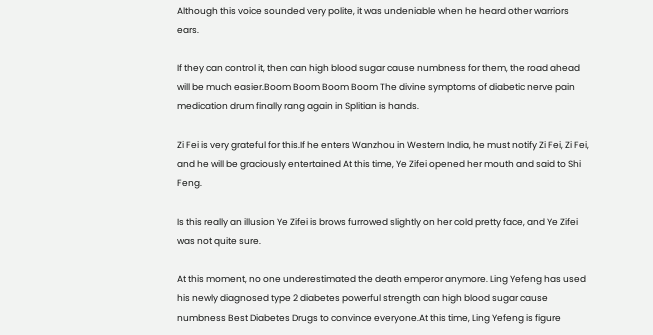Although this voice sounded very polite, it was undeniable when he heard other warriors ears.

If they can control it, then can high blood sugar cause numbness for them, the road ahead will be much easier.Boom Boom Boom Boom The divine symptoms of diabetic nerve pain medication drum finally rang again in Splitian is hands.

Zi Fei is very grateful for this.If he enters Wanzhou in Western India, he must notify Zi Fei, Zi Fei, and he will be graciously entertained At this time, Ye Zifei opened her mouth and said to Shi Feng.

Is this really an illusion Ye Zifei is brows furrowed slightly on her cold pretty face, and Ye Zifei was not quite sure.

At this moment, no one underestimated the death emperor anymore. Ling Yefeng has used his newly diagnosed type 2 diabetes powerful strength can high blood sugar cause numbness Best Diabetes Drugs to convince everyone.At this time, Ling Yefeng is figure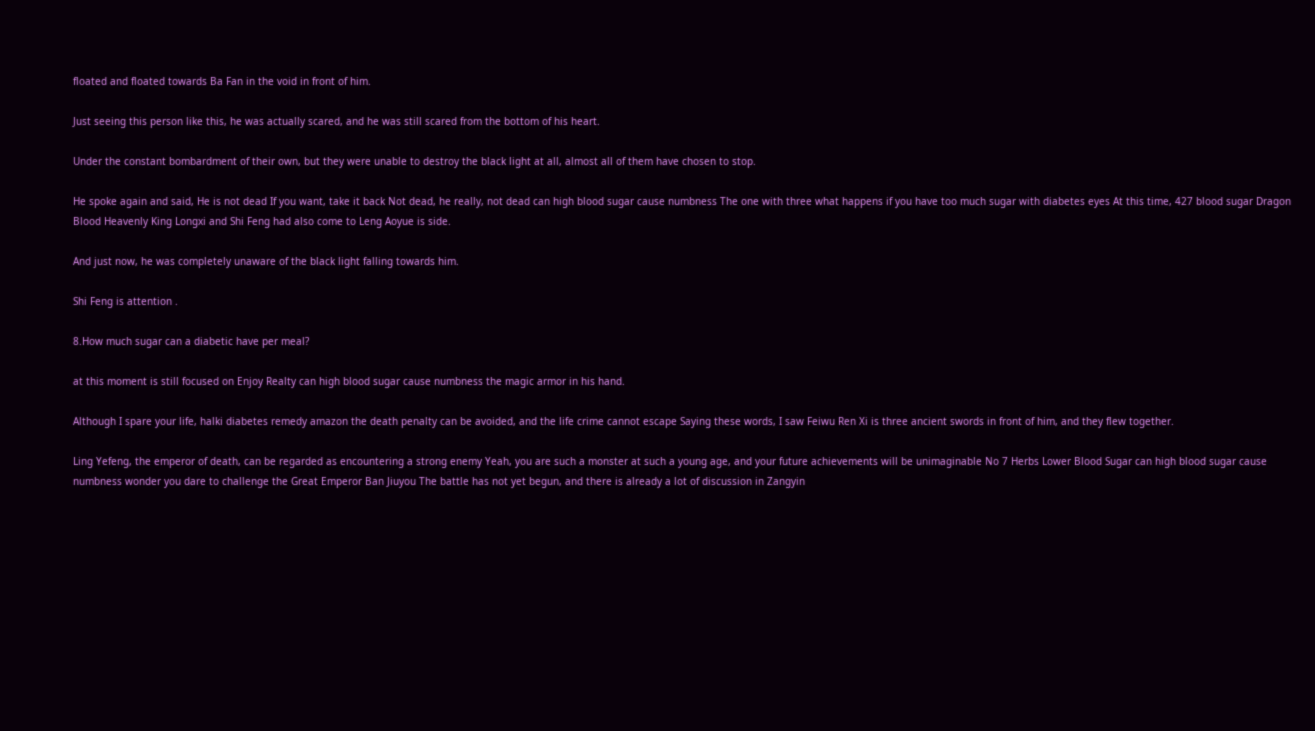floated and floated towards Ba Fan in the void in front of him.

Just seeing this person like this, he was actually scared, and he was still scared from the bottom of his heart.

Under the constant bombardment of their own, but they were unable to destroy the black light at all, almost all of them have chosen to stop.

He spoke again and said, He is not dead If you want, take it back Not dead, he really, not dead can high blood sugar cause numbness The one with three what happens if you have too much sugar with diabetes eyes At this time, 427 blood sugar Dragon Blood Heavenly King Longxi and Shi Feng had also come to Leng Aoyue is side.

And just now, he was completely unaware of the black light falling towards him.

Shi Feng is attention .

8.How much sugar can a diabetic have per meal?

at this moment is still focused on Enjoy Realty can high blood sugar cause numbness the magic armor in his hand.

Although I spare your life, halki diabetes remedy amazon the death penalty can be avoided, and the life crime cannot escape Saying these words, I saw Feiwu Ren Xi is three ancient swords in front of him, and they flew together.

Ling Yefeng, the emperor of death, can be regarded as encountering a strong enemy Yeah, you are such a monster at such a young age, and your future achievements will be unimaginable No 7 Herbs Lower Blood Sugar can high blood sugar cause numbness wonder you dare to challenge the Great Emperor Ban Jiuyou The battle has not yet begun, and there is already a lot of discussion in Zangyin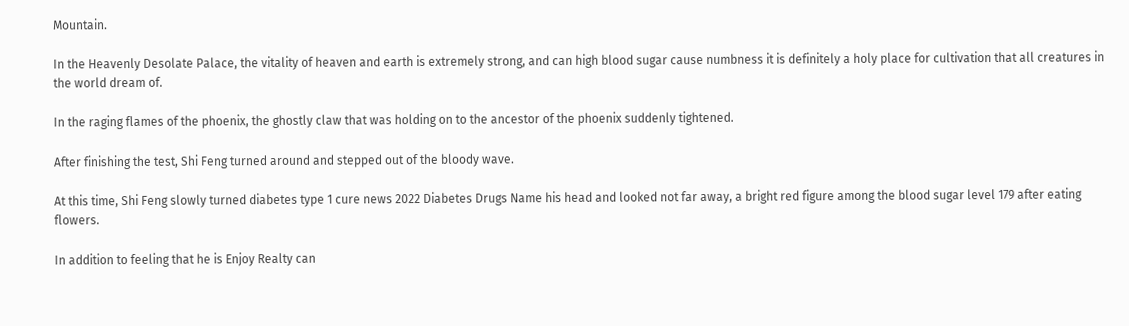Mountain.

In the Heavenly Desolate Palace, the vitality of heaven and earth is extremely strong, and can high blood sugar cause numbness it is definitely a holy place for cultivation that all creatures in the world dream of.

In the raging flames of the phoenix, the ghostly claw that was holding on to the ancestor of the phoenix suddenly tightened.

After finishing the test, Shi Feng turned around and stepped out of the bloody wave.

At this time, Shi Feng slowly turned diabetes type 1 cure news 2022 Diabetes Drugs Name his head and looked not far away, a bright red figure among the blood sugar level 179 after eating flowers.

In addition to feeling that he is Enjoy Realty can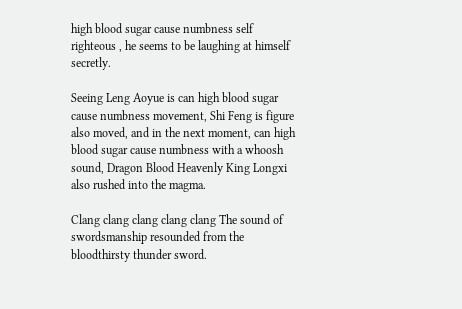high blood sugar cause numbness self righteous , he seems to be laughing at himself secretly.

Seeing Leng Aoyue is can high blood sugar cause numbness movement, Shi Feng is figure also moved, and in the next moment, can high blood sugar cause numbness with a whoosh sound, Dragon Blood Heavenly King Longxi also rushed into the magma.

Clang clang clang clang clang The sound of swordsmanship resounded from the bloodthirsty thunder sword.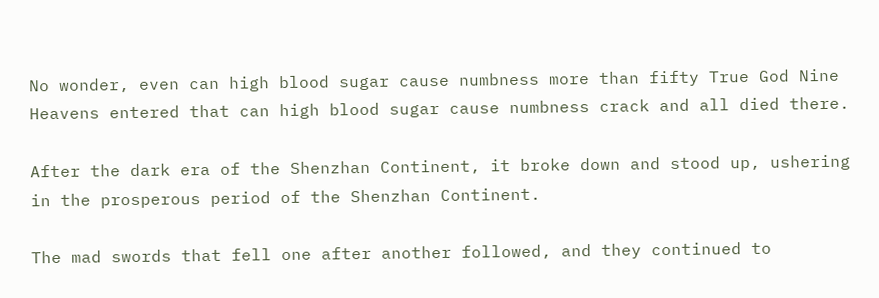No wonder, even can high blood sugar cause numbness more than fifty True God Nine Heavens entered that can high blood sugar cause numbness crack and all died there.

After the dark era of the Shenzhan Continent, it broke down and stood up, ushering in the prosperous period of the Shenzhan Continent.

The mad swords that fell one after another followed, and they continued to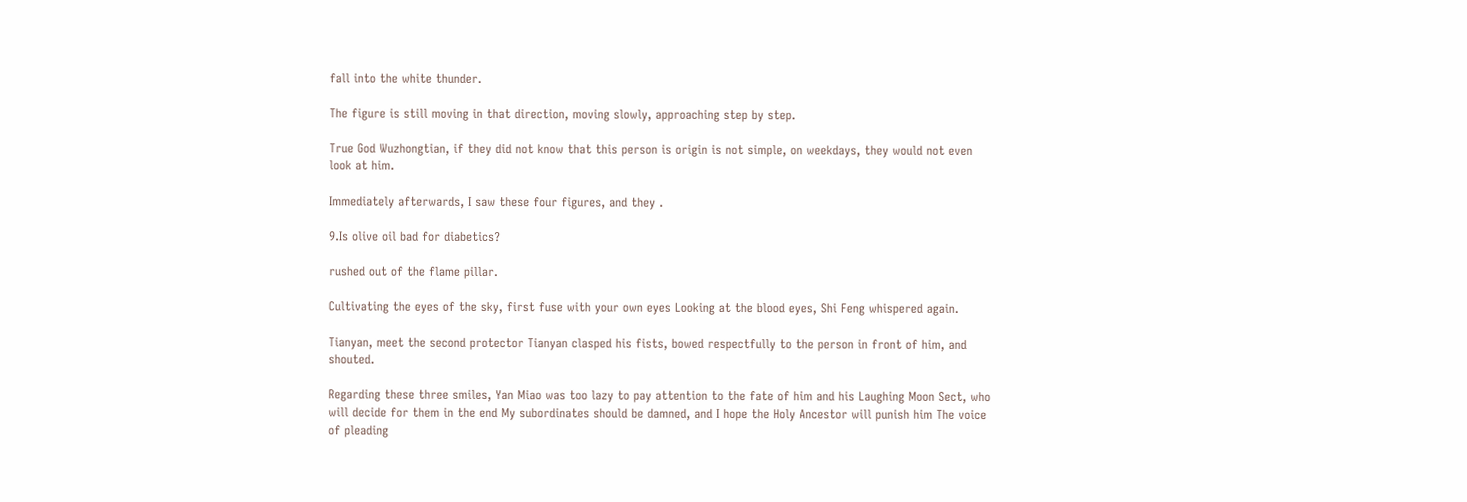fall into the white thunder.

The figure is still moving in that direction, moving slowly, approaching step by step.

True God Wuzhongtian, if they did not know that this person is origin is not simple, on weekdays, they would not even look at him.

Immediately afterwards, I saw these four figures, and they .

9.Is olive oil bad for diabetics?

rushed out of the flame pillar.

Cultivating the eyes of the sky, first fuse with your own eyes Looking at the blood eyes, Shi Feng whispered again.

Tianyan, meet the second protector Tianyan clasped his fists, bowed respectfully to the person in front of him, and shouted.

Regarding these three smiles, Yan Miao was too lazy to pay attention to the fate of him and his Laughing Moon Sect, who will decide for them in the end My subordinates should be damned, and I hope the Holy Ancestor will punish him The voice of pleading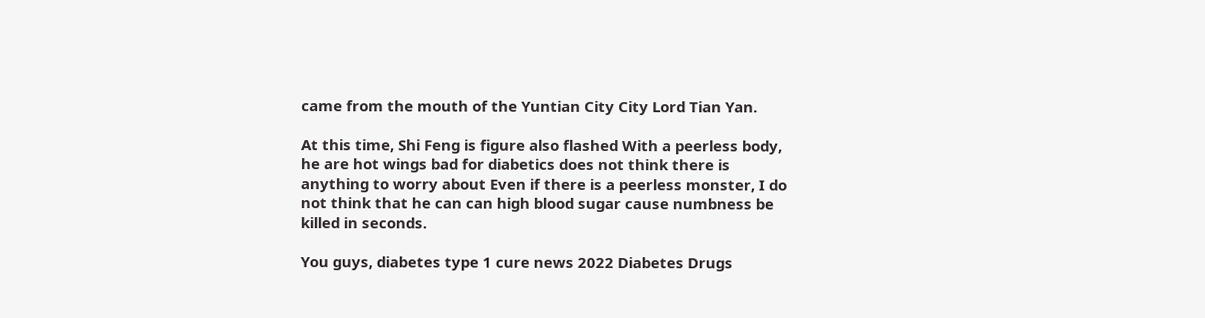came from the mouth of the Yuntian City City Lord Tian Yan.

At this time, Shi Feng is figure also flashed With a peerless body, he are hot wings bad for diabetics does not think there is anything to worry about Even if there is a peerless monster, I do not think that he can can high blood sugar cause numbness be killed in seconds.

You guys, diabetes type 1 cure news 2022 Diabetes Drugs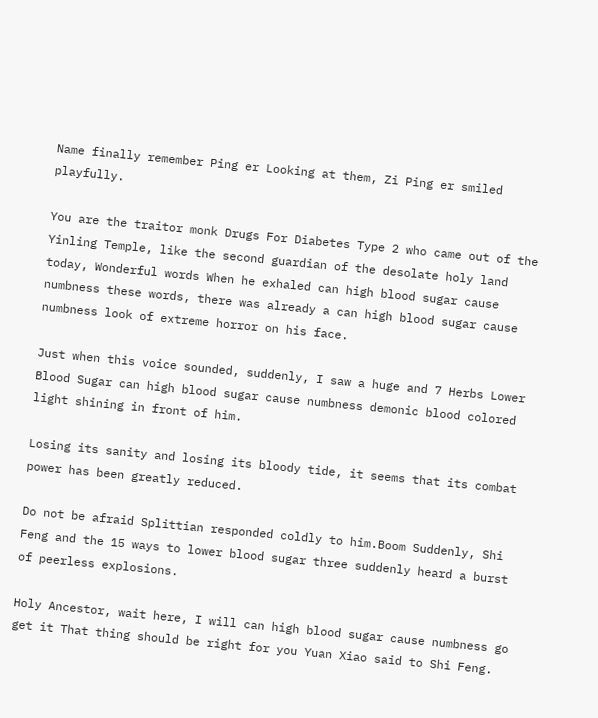Name finally remember Ping er Looking at them, Zi Ping er smiled playfully.

You are the traitor monk Drugs For Diabetes Type 2 who came out of the Yinling Temple, like the second guardian of the desolate holy land today, Wonderful words When he exhaled can high blood sugar cause numbness these words, there was already a can high blood sugar cause numbness look of extreme horror on his face.

Just when this voice sounded, suddenly, I saw a huge and 7 Herbs Lower Blood Sugar can high blood sugar cause numbness demonic blood colored light shining in front of him.

Losing its sanity and losing its bloody tide, it seems that its combat power has been greatly reduced.

Do not be afraid Splittian responded coldly to him.Boom Suddenly, Shi Feng and the 15 ways to lower blood sugar three suddenly heard a burst of peerless explosions.

Holy Ancestor, wait here, I will can high blood sugar cause numbness go get it That thing should be right for you Yuan Xiao said to Shi Feng.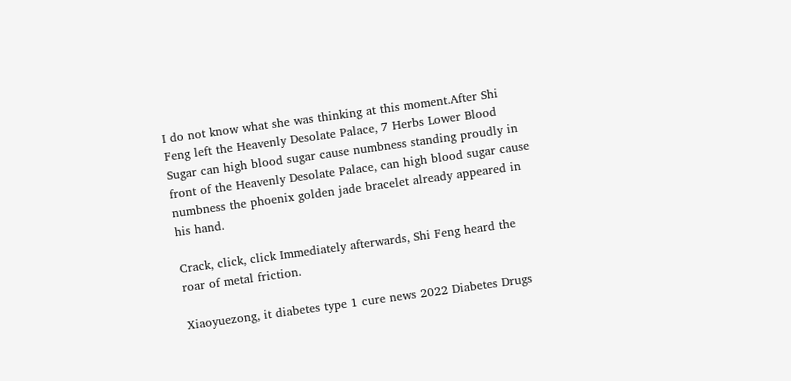I do not know what she was thinking at this moment.After Shi Feng left the Heavenly Desolate Palace, 7 Herbs Lower Blood Sugar can high blood sugar cause numbness standing proudly in front of the Heavenly Desolate Palace, can high blood sugar cause numbness the phoenix golden jade bracelet already appeared in his hand.

Crack, click, click Immediately afterwards, Shi Feng heard the roar of metal friction.

Xiaoyuezong, it diabetes type 1 cure news 2022 Diabetes Drugs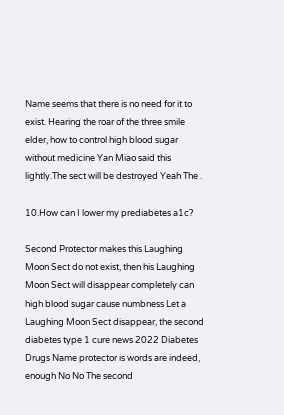Name seems that there is no need for it to exist. Hearing the roar of the three smile elder, how to control high blood sugar without medicine Yan Miao said this lightly.The sect will be destroyed Yeah The .

10.How can I lower my prediabetes a1c?

Second Protector makes this Laughing Moon Sect do not exist, then his Laughing Moon Sect will disappear completely can high blood sugar cause numbness Let a Laughing Moon Sect disappear, the second diabetes type 1 cure news 2022 Diabetes Drugs Name protector is words are indeed, enough No No The second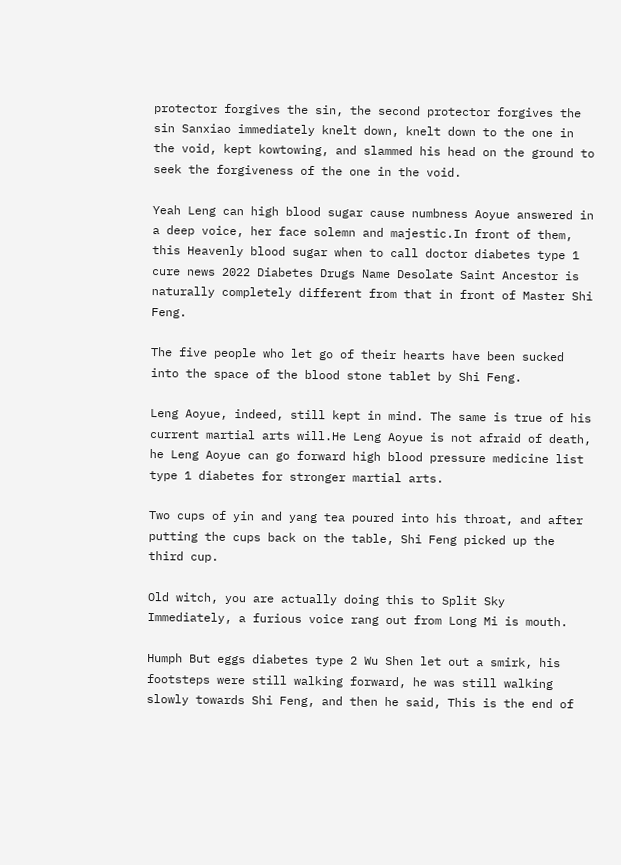protector forgives the sin, the second protector forgives the sin Sanxiao immediately knelt down, knelt down to the one in the void, kept kowtowing, and slammed his head on the ground to seek the forgiveness of the one in the void.

Yeah Leng can high blood sugar cause numbness Aoyue answered in a deep voice, her face solemn and majestic.In front of them, this Heavenly blood sugar when to call doctor diabetes type 1 cure news 2022 Diabetes Drugs Name Desolate Saint Ancestor is naturally completely different from that in front of Master Shi Feng.

The five people who let go of their hearts have been sucked into the space of the blood stone tablet by Shi Feng.

Leng Aoyue, indeed, still kept in mind. The same is true of his current martial arts will.He Leng Aoyue is not afraid of death, he Leng Aoyue can go forward high blood pressure medicine list type 1 diabetes for stronger martial arts.

Two cups of yin and yang tea poured into his throat, and after putting the cups back on the table, Shi Feng picked up the third cup.

Old witch, you are actually doing this to Split Sky Immediately, a furious voice rang out from Long Mi is mouth.

Humph But eggs diabetes type 2 Wu Shen let out a smirk, his footsteps were still walking forward, he was still walking slowly towards Shi Feng, and then he said, This is the end of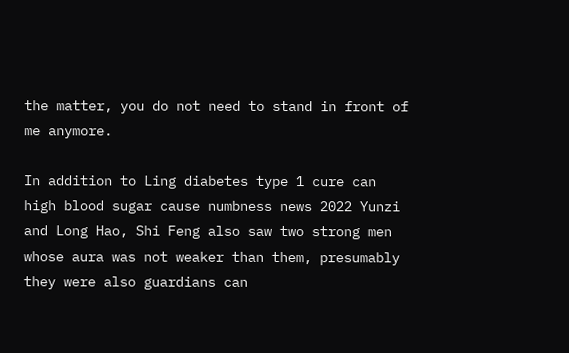the matter, you do not need to stand in front of me anymore.

In addition to Ling diabetes type 1 cure can high blood sugar cause numbness news 2022 Yunzi and Long Hao, Shi Feng also saw two strong men whose aura was not weaker than them, presumably they were also guardians can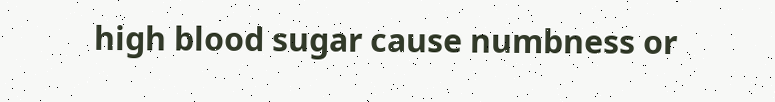high blood sugar cause numbness or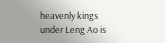heavenly kings under Leng Ao is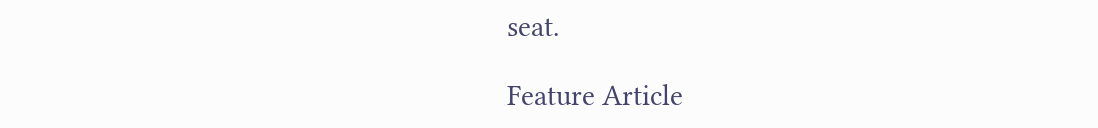seat.

Feature Article